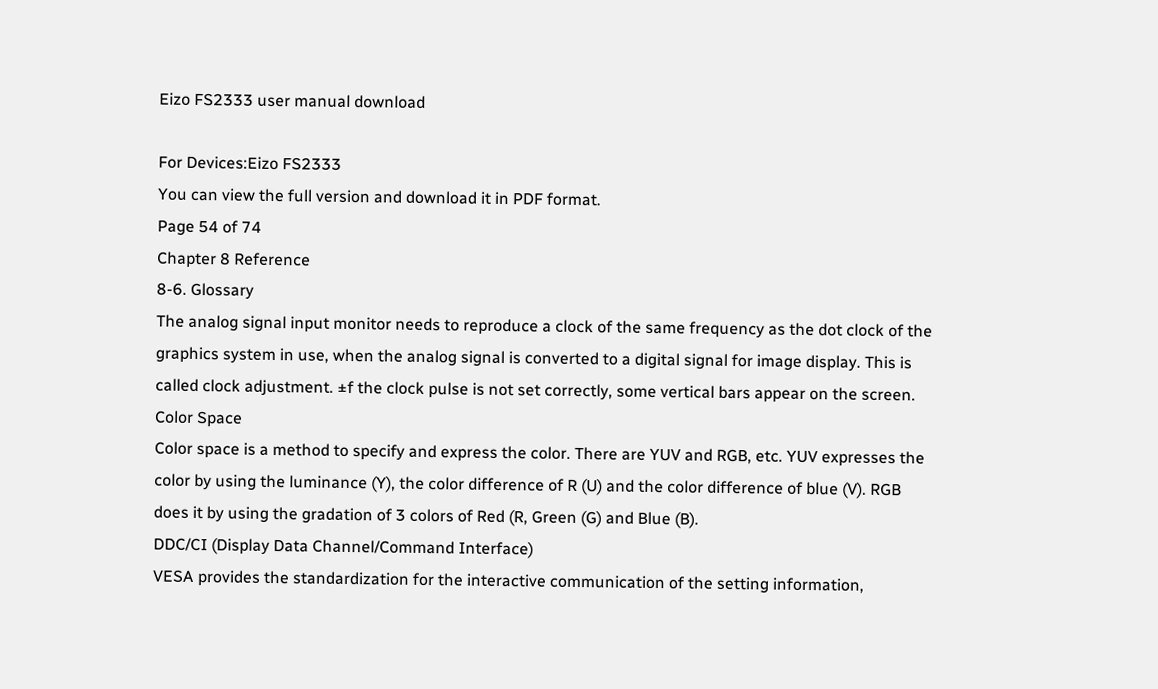Eizo FS2333 user manual download

For Devices:Eizo FS2333
You can view the full version and download it in PDF format.
Page 54 of 74
Chapter 8 Reference
8-6. Glossary
The analog signal input monitor needs to reproduce a clock of the same frequency as the dot clock of the
graphics system in use, when the analog signal is converted to a digital signal for image display. This is
called clock adjustment. ±f the clock pulse is not set correctly, some vertical bars appear on the screen.
Color Space
Color space is a method to specify and express the color. There are YUV and RGB, etc. YUV expresses the
color by using the luminance (Y), the color difference of R (U) and the color difference of blue (V). RGB
does it by using the gradation of 3 colors of Red (R, Green (G) and Blue (B).
DDC/CI (Display Data Channel/Command Interface)
VESA provides the standardization for the interactive communication of the setting information,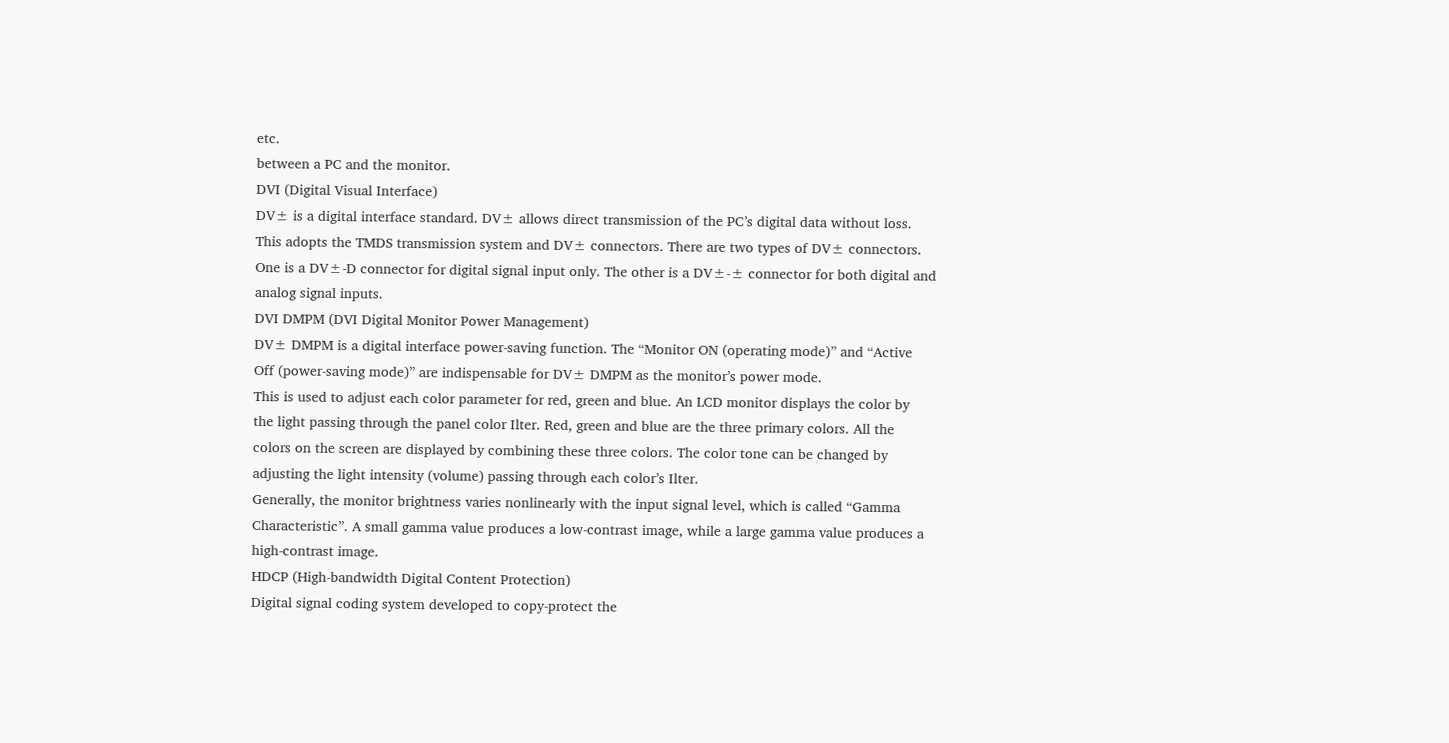etc.
between a PC and the monitor.
DVI (Digital Visual Interface)
DV± is a digital interface standard. DV± allows direct transmission of the PC’s digital data without loss.
This adopts the TMDS transmission system and DV± connectors. There are two types of DV± connectors.
One is a DV±-D connector for digital signal input only. The other is a DV±-± connector for both digital and
analog signal inputs.
DVI DMPM (DVI Digital Monitor Power Management)
DV± DMPM is a digital interface power-saving function. The “Monitor ON (operating mode)” and “Active
Off (power-saving mode)” are indispensable for DV± DMPM as the monitor’s power mode.
This is used to adjust each color parameter for red, green and blue. An LCD monitor displays the color by
the light passing through the panel color Ilter. Red, green and blue are the three primary colors. All the
colors on the screen are displayed by combining these three colors. The color tone can be changed by
adjusting the light intensity (volume) passing through each color’s Ilter.
Generally, the monitor brightness varies nonlinearly with the input signal level, which is called “Gamma
Characteristic”. A small gamma value produces a low-contrast image, while a large gamma value produces a
high-contrast image.
HDCP (High-bandwidth Digital Content Protection)
Digital signal coding system developed to copy-protect the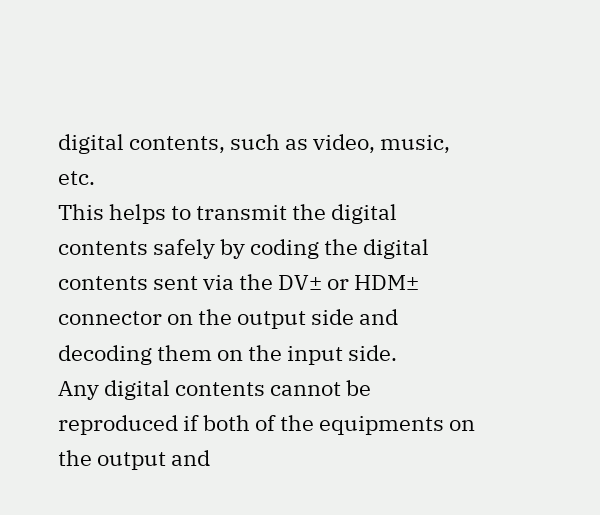digital contents, such as video, music, etc.
This helps to transmit the digital contents safely by coding the digital contents sent via the DV± or HDM±
connector on the output side and decoding them on the input side.
Any digital contents cannot be reproduced if both of the equipments on the output and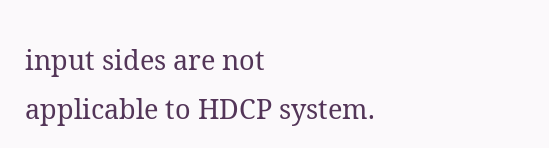input sides are not
applicable to HDCP system.